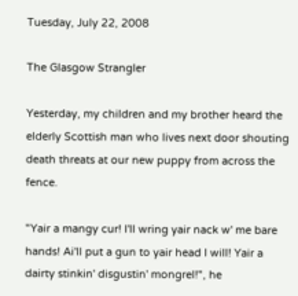Tuesday, July 22, 2008

The Glasgow Strangler

Yesterday, my children and my brother heard the elderly Scottish man who lives next door shouting death threats at our new puppy from across the fence.

"Yair a mangy cur! I'll wring yair nack w' me bare hands! Ai'll put a gun to yair head I will! Yair a dairty stinkin' disgustin' mongrel!", he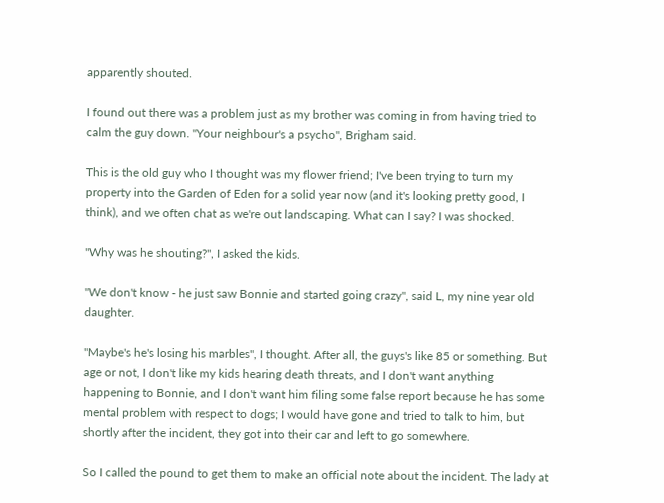apparently shouted.

I found out there was a problem just as my brother was coming in from having tried to calm the guy down. "Your neighbour's a psycho", Brigham said.

This is the old guy who I thought was my flower friend; I've been trying to turn my property into the Garden of Eden for a solid year now (and it's looking pretty good, I think), and we often chat as we're out landscaping. What can I say? I was shocked.

"Why was he shouting?", I asked the kids.

"We don't know - he just saw Bonnie and started going crazy", said L, my nine year old daughter.

"Maybe's he's losing his marbles", I thought. After all, the guys's like 85 or something. But age or not, I don't like my kids hearing death threats, and I don't want anything happening to Bonnie, and I don't want him filing some false report because he has some mental problem with respect to dogs; I would have gone and tried to talk to him, but shortly after the incident, they got into their car and left to go somewhere.

So I called the pound to get them to make an official note about the incident. The lady at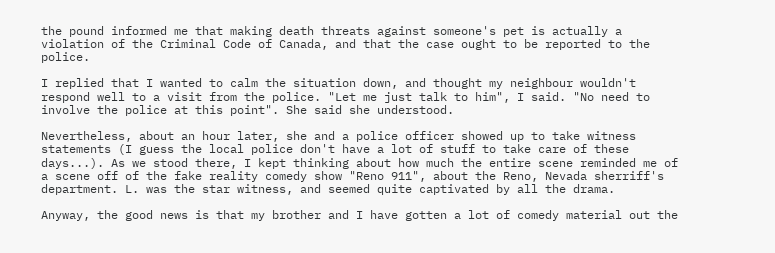the pound informed me that making death threats against someone's pet is actually a violation of the Criminal Code of Canada, and that the case ought to be reported to the police.

I replied that I wanted to calm the situation down, and thought my neighbour wouldn't respond well to a visit from the police. "Let me just talk to him", I said. "No need to involve the police at this point". She said she understood.

Nevertheless, about an hour later, she and a police officer showed up to take witness statements (I guess the local police don't have a lot of stuff to take care of these days...). As we stood there, I kept thinking about how much the entire scene reminded me of a scene off of the fake reality comedy show "Reno 911", about the Reno, Nevada sherriff's department. L. was the star witness, and seemed quite captivated by all the drama.

Anyway, the good news is that my brother and I have gotten a lot of comedy material out the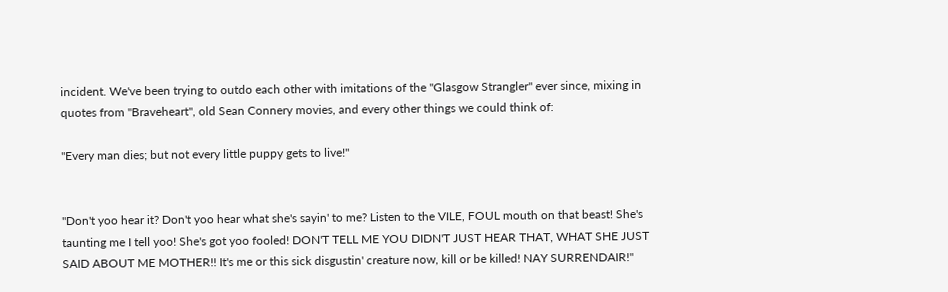incident. We've been trying to outdo each other with imitations of the "Glasgow Strangler" ever since, mixing in quotes from "Braveheart", old Sean Connery movies, and every other things we could think of:

"Every man dies; but not every little puppy gets to live!"


"Don't yoo hear it? Don't yoo hear what she's sayin' to me? Listen to the VILE, FOUL mouth on that beast! She's taunting me I tell yoo! She's got yoo fooled! DON'T TELL ME YOU DIDN'T JUST HEAR THAT, WHAT SHE JUST SAID ABOUT ME MOTHER!! It's me or this sick disgustin' creature now, kill or be killed! NAY SURRENDAIR!"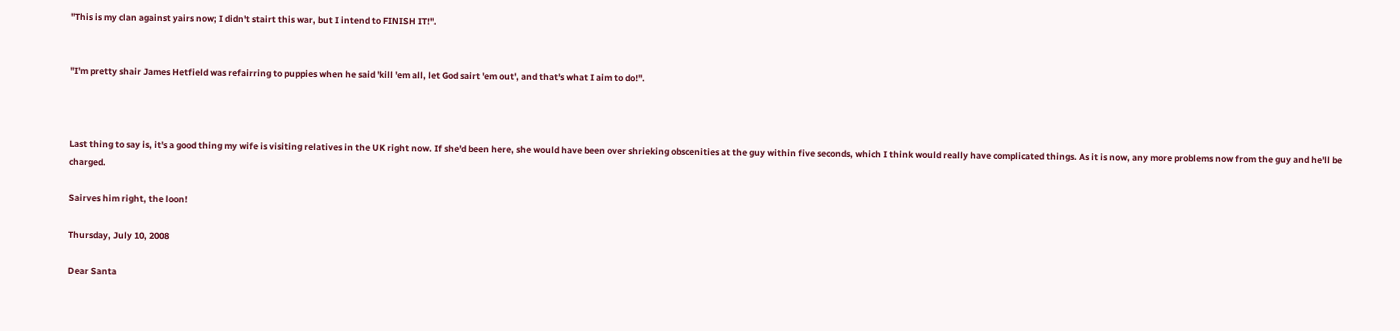"This is my clan against yairs now; I didn't stairt this war, but I intend to FINISH IT!".


"I'm pretty shair James Hetfield was refairring to puppies when he said 'kill 'em all, let God sairt 'em out', and that's what I aim to do!".



Last thing to say is, it's a good thing my wife is visiting relatives in the UK right now. If she'd been here, she would have been over shrieking obscenities at the guy within five seconds, which I think would really have complicated things. As it is now, any more problems now from the guy and he'll be charged.

Sairves him right, the loon!

Thursday, July 10, 2008

Dear Santa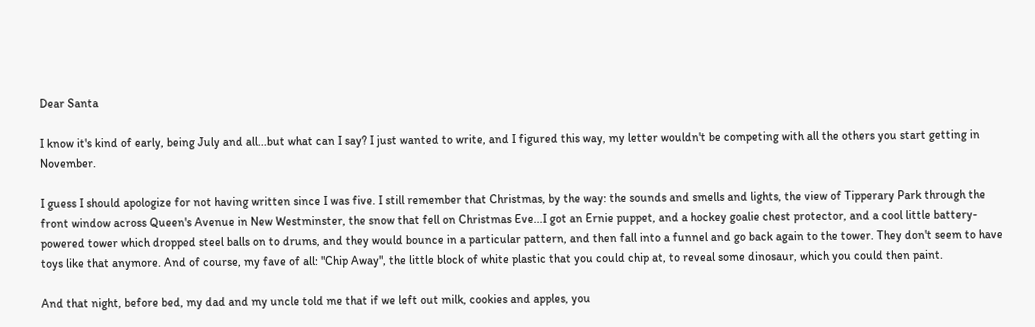Dear Santa

I know it's kind of early, being July and all...but what can I say? I just wanted to write, and I figured this way, my letter wouldn't be competing with all the others you start getting in November.

I guess I should apologize for not having written since I was five. I still remember that Christmas, by the way: the sounds and smells and lights, the view of Tipperary Park through the front window across Queen's Avenue in New Westminster, the snow that fell on Christmas Eve...I got an Ernie puppet, and a hockey goalie chest protector, and a cool little battery-powered tower which dropped steel balls on to drums, and they would bounce in a particular pattern, and then fall into a funnel and go back again to the tower. They don't seem to have toys like that anymore. And of course, my fave of all: "Chip Away", the little block of white plastic that you could chip at, to reveal some dinosaur, which you could then paint.

And that night, before bed, my dad and my uncle told me that if we left out milk, cookies and apples, you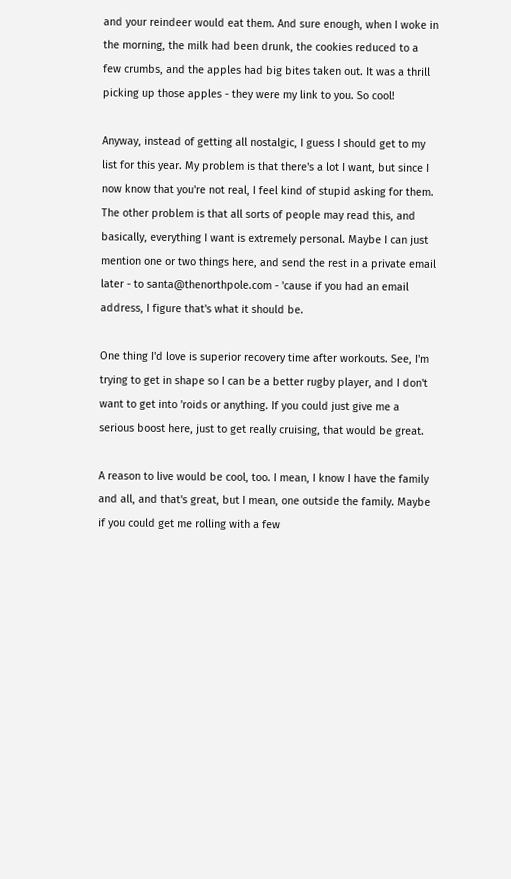and your reindeer would eat them. And sure enough, when I woke in the morning, the milk had been drunk, the cookies reduced to a few crumbs, and the apples had big bites taken out. It was a thrill picking up those apples - they were my link to you. So cool!

Anyway, instead of getting all nostalgic, I guess I should get to my list for this year. My problem is that there's a lot I want, but since I now know that you're not real, I feel kind of stupid asking for them. The other problem is that all sorts of people may read this, and basically, everything I want is extremely personal. Maybe I can just mention one or two things here, and send the rest in a private email later - to santa@thenorthpole.com - 'cause if you had an email address, I figure that's what it should be.

One thing I'd love is superior recovery time after workouts. See, I'm trying to get in shape so I can be a better rugby player, and I don't want to get into 'roids or anything. If you could just give me a serious boost here, just to get really cruising, that would be great.

A reason to live would be cool, too. I mean, I know I have the family and all, and that's great, but I mean, one outside the family. Maybe if you could get me rolling with a few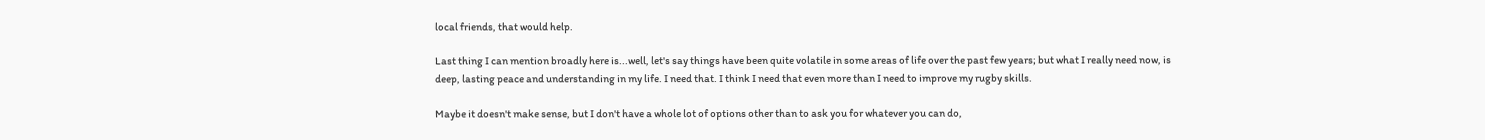local friends, that would help.

Last thing I can mention broadly here is...well, let's say things have been quite volatile in some areas of life over the past few years; but what I really need now, is deep, lasting peace and understanding in my life. I need that. I think I need that even more than I need to improve my rugby skills.

Maybe it doesn't make sense, but I don't have a whole lot of options other than to ask you for whatever you can do,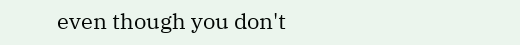even though you don't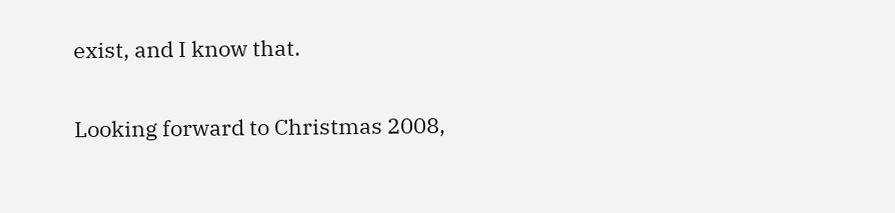exist, and I know that.

Looking forward to Christmas 2008,